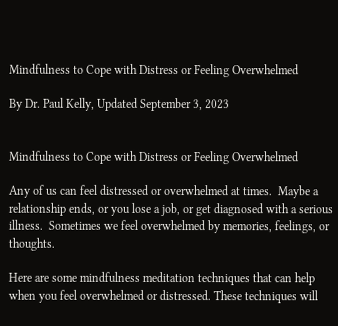Mindfulness to Cope with Distress or Feeling Overwhelmed

By Dr. Paul Kelly, Updated September 3, 2023


Mindfulness to Cope with Distress or Feeling Overwhelmed

Any of us can feel distressed or overwhelmed at times.  Maybe a relationship ends, or you lose a job, or get diagnosed with a serious illness.  Sometimes we feel overwhelmed by memories, feelings, or thoughts.

Here are some mindfulness meditation techniques that can help when you feel overwhelmed or distressed. These techniques will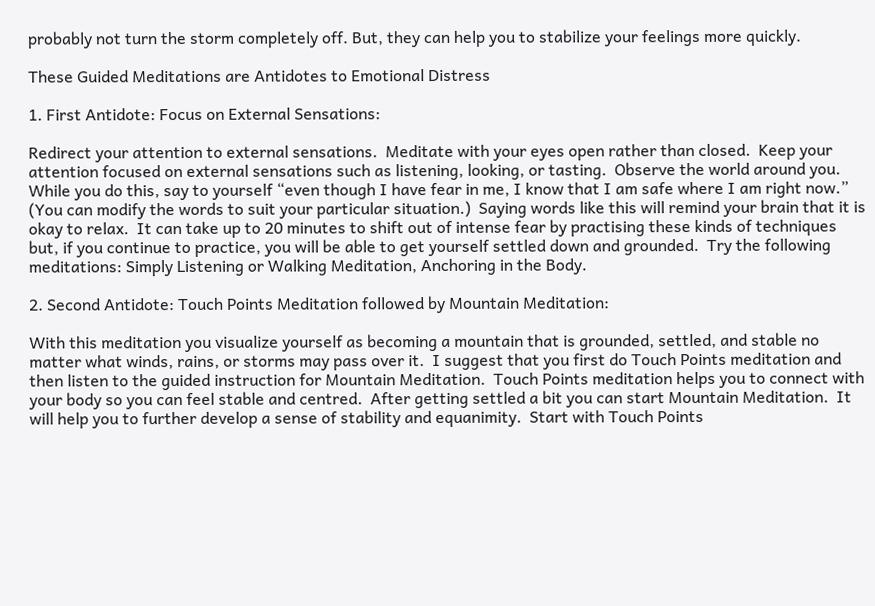probably not turn the storm completely off. But, they can help you to stabilize your feelings more quickly.

These Guided Meditations are Antidotes to Emotional Distress

1. First Antidote: Focus on External Sensations:

Redirect your attention to external sensations.  Meditate with your eyes open rather than closed.  Keep your attention focused on external sensations such as listening, looking, or tasting.  Observe the world around you.  While you do this, say to yourself “even though I have fear in me, I know that I am safe where I am right now.”  (You can modify the words to suit your particular situation.)  Saying words like this will remind your brain that it is okay to relax.  It can take up to 20 minutes to shift out of intense fear by practising these kinds of techniques but, if you continue to practice, you will be able to get yourself settled down and grounded.  Try the following meditations: Simply Listening or Walking Meditation, Anchoring in the Body.

2. Second Antidote: Touch Points Meditation followed by Mountain Meditation:

With this meditation you visualize yourself as becoming a mountain that is grounded, settled, and stable no matter what winds, rains, or storms may pass over it.  I suggest that you first do Touch Points meditation and then listen to the guided instruction for Mountain Meditation.  Touch Points meditation helps you to connect with your body so you can feel stable and centred.  After getting settled a bit you can start Mountain Meditation.  It will help you to further develop a sense of stability and equanimity.  Start with Touch Points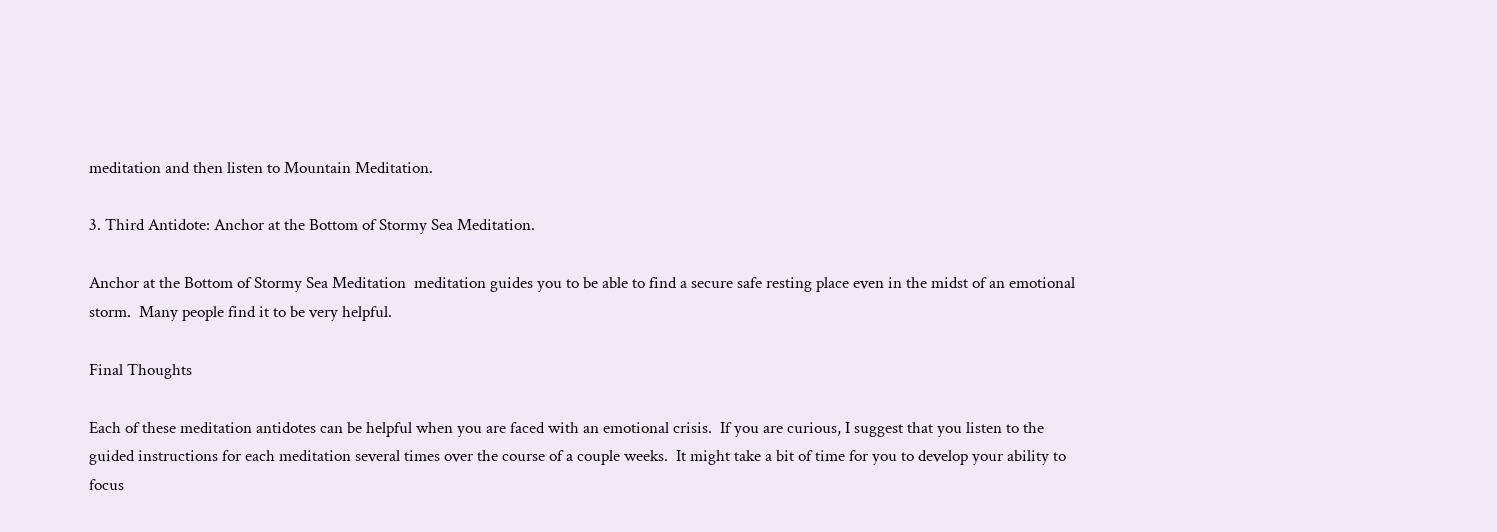meditation and then listen to Mountain Meditation.

3. Third Antidote: Anchor at the Bottom of Stormy Sea Meditation.

Anchor at the Bottom of Stormy Sea Meditation  meditation guides you to be able to find a secure safe resting place even in the midst of an emotional storm.  Many people find it to be very helpful.

Final Thoughts

Each of these meditation antidotes can be helpful when you are faced with an emotional crisis.  If you are curious, I suggest that you listen to the guided instructions for each meditation several times over the course of a couple weeks.  It might take a bit of time for you to develop your ability to focus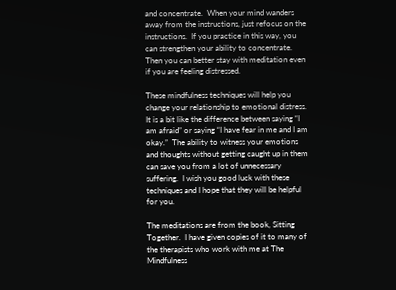and concentrate.  When your mind wanders away from the instructions, just refocus on the instructions.  If you practice in this way, you can strengthen your ability to concentrate. Then you can better stay with meditation even if you are feeling distressed.

These mindfulness techniques will help you change your relationship to emotional distress.  It is a bit like the difference between saying “I am afraid” or saying “I have fear in me and I am okay.”  The ability to witness your emotions and thoughts without getting caught up in them can save you from a lot of unnecessary suffering.  I wish you good luck with these techniques and I hope that they will be helpful for you.

The meditations are from the book, Sitting Together.  I have given copies of it to many of the therapists who work with me at The Mindfulness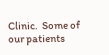Clinic.  Some of our patients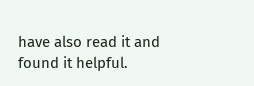have also read it and found it helpful.